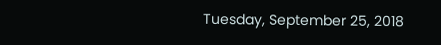Tuesday, September 25, 2018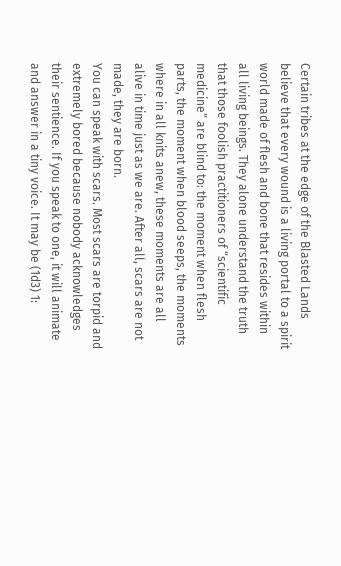Certain tribes at the edge of the Blasted Lands believe that every wound is a living portal to a spirit world made of flesh and bone that resides within all living beings. They alone understand the truth that those foolish practitioners of “scientific medicine” are blind to: the moment when flesh parts, the moment when blood seeps, the moments where in all knits anew, these moments are all alive in time just as we are. After all, scars are not made, they are born.
You can speak with scars. Most scars are torpid and extremely bored because nobody acknowledges their sentience. If you speak to one, it will animate and answer in a tiny voice. It may be (1d3) 1: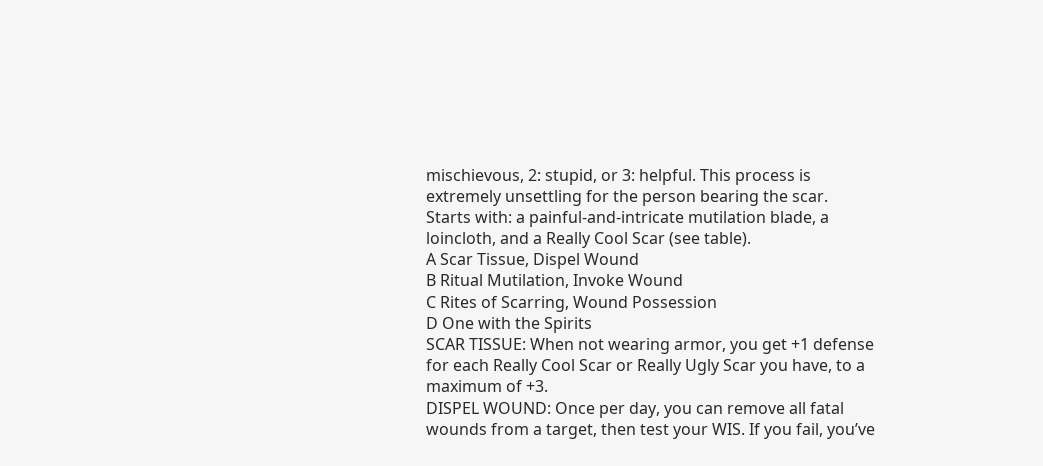mischievous, 2: stupid, or 3: helpful. This process is extremely unsettling for the person bearing the scar.
Starts with: a painful-and-intricate mutilation blade, a loincloth, and a Really Cool Scar (see table).
A Scar Tissue, Dispel Wound
B Ritual Mutilation, Invoke Wound
C Rites of Scarring, Wound Possession
D One with the Spirits
SCAR TISSUE: When not wearing armor, you get +1 defense for each Really Cool Scar or Really Ugly Scar you have, to a maximum of +3.
DISPEL WOUND: Once per day, you can remove all fatal wounds from a target, then test your WIS. If you fail, you’ve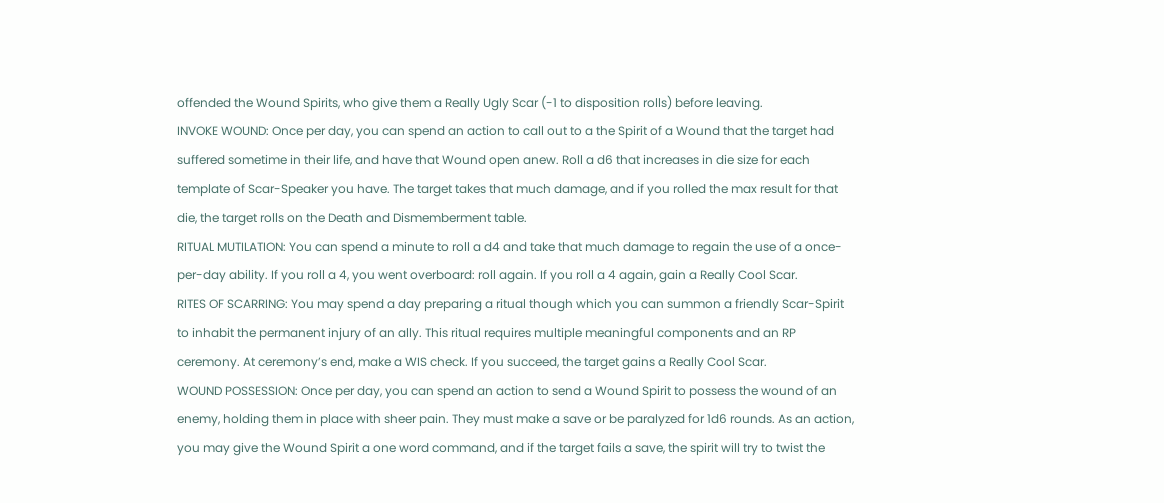offended the Wound Spirits, who give them a Really Ugly Scar (-1 to disposition rolls) before leaving.
INVOKE WOUND: Once per day, you can spend an action to call out to a the Spirit of a Wound that the target had suffered sometime in their life, and have that Wound open anew. Roll a d6 that increases in die size for each template of Scar-Speaker you have. The target takes that much damage, and if you rolled the max result for that die, the target rolls on the Death and Dismemberment table.
RITUAL MUTILATION: You can spend a minute to roll a d4 and take that much damage to regain the use of a once-per-day ability. If you roll a 4, you went overboard: roll again. If you roll a 4 again, gain a Really Cool Scar.
RITES OF SCARRING: You may spend a day preparing a ritual though which you can summon a friendly Scar-Spirit to inhabit the permanent injury of an ally. This ritual requires multiple meaningful components and an RP ceremony. At ceremony’s end, make a WIS check. If you succeed, the target gains a Really Cool Scar.
WOUND POSSESSION: Once per day, you can spend an action to send a Wound Spirit to possess the wound of an enemy, holding them in place with sheer pain. They must make a save or be paralyzed for 1d6 rounds. As an action, you may give the Wound Spirit a one word command, and if the target fails a save, the spirit will try to twist the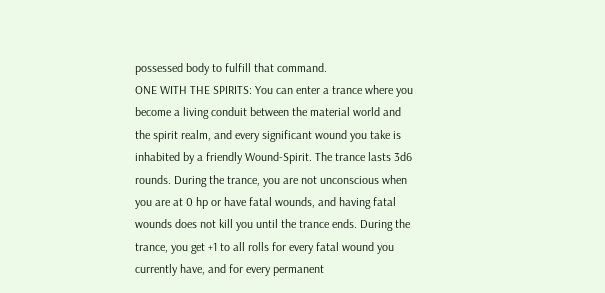possessed body to fulfill that command.
ONE WITH THE SPIRITS: You can enter a trance where you become a living conduit between the material world and the spirit realm, and every significant wound you take is inhabited by a friendly Wound-Spirit. The trance lasts 3d6 rounds. During the trance, you are not unconscious when you are at 0 hp or have fatal wounds, and having fatal wounds does not kill you until the trance ends. During the trance, you get +1 to all rolls for every fatal wound you currently have, and for every permanent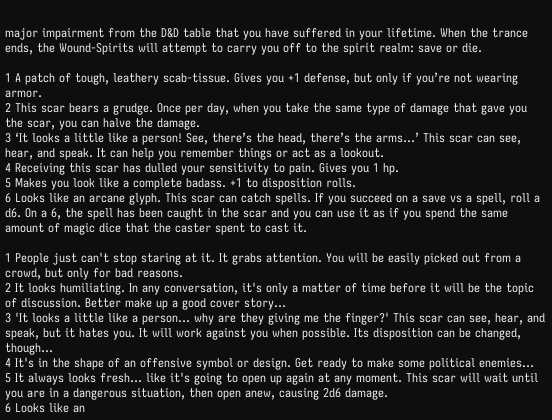major impairment from the D&D table that you have suffered in your lifetime. When the trance ends, the Wound-Spirits will attempt to carry you off to the spirit realm: save or die.

1 A patch of tough, leathery scab-tissue. Gives you +1 defense, but only if you’re not wearing armor.
2 This scar bears a grudge. Once per day, when you take the same type of damage that gave you the scar, you can halve the damage.
3 ‘It looks a little like a person! See, there’s the head, there’s the arms…’ This scar can see, hear, and speak. It can help you remember things or act as a lookout.
4 Receiving this scar has dulled your sensitivity to pain. Gives you 1 hp.
5 Makes you look like a complete badass. +1 to disposition rolls.
6 Looks like an arcane glyph. This scar can catch spells. If you succeed on a save vs a spell, roll a d6. On a 6, the spell has been caught in the scar and you can use it as if you spend the same amount of magic dice that the caster spent to cast it.

1 People just can't stop staring at it. It grabs attention. You will be easily picked out from a crowd, but only for bad reasons.
2 It looks humiliating. In any conversation, it's only a matter of time before it will be the topic of discussion. Better make up a good cover story...
3 'It looks a little like a person... why are they giving me the finger?' This scar can see, hear, and speak, but it hates you. It will work against you when possible. Its disposition can be changed, though...
4 It's in the shape of an offensive symbol or design. Get ready to make some political enemies...
5 It always looks fresh... like it's going to open up again at any moment. This scar will wait until you are in a dangerous situation, then open anew, causing 2d6 damage.
6 Looks like an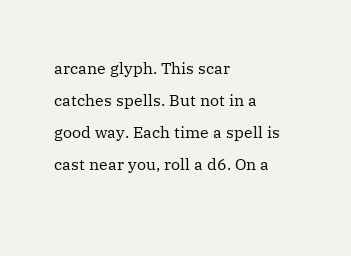arcane glyph. This scar catches spells. But not in a good way. Each time a spell is cast near you, roll a d6. On a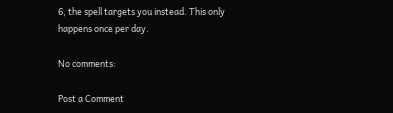6, the spell targets you instead. This only happens once per day.

No comments:

Post a Comment